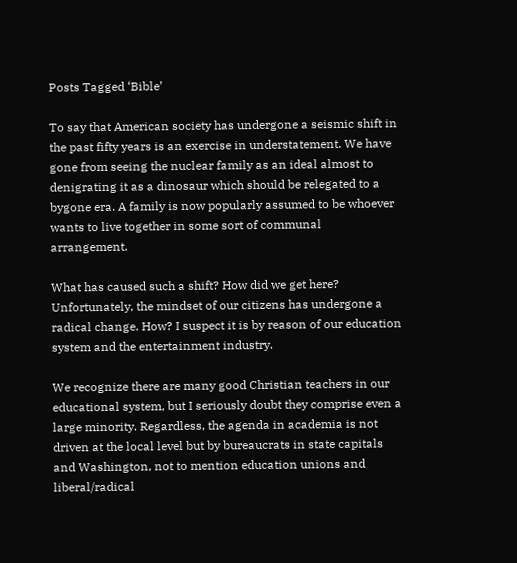Posts Tagged ‘Bible’

To say that American society has undergone a seismic shift in the past fifty years is an exercise in understatement. We have gone from seeing the nuclear family as an ideal almost to denigrating it as a dinosaur which should be relegated to a bygone era. A family is now popularly assumed to be whoever wants to live together in some sort of communal arrangement.

What has caused such a shift? How did we get here? Unfortunately, the mindset of our citizens has undergone a radical change. How? I suspect it is by reason of our education system and the entertainment industry.

We recognize there are many good Christian teachers in our educational system, but I seriously doubt they comprise even a large minority. Regardless, the agenda in academia is not driven at the local level but by bureaucrats in state capitals and Washington, not to mention education unions and liberal/radical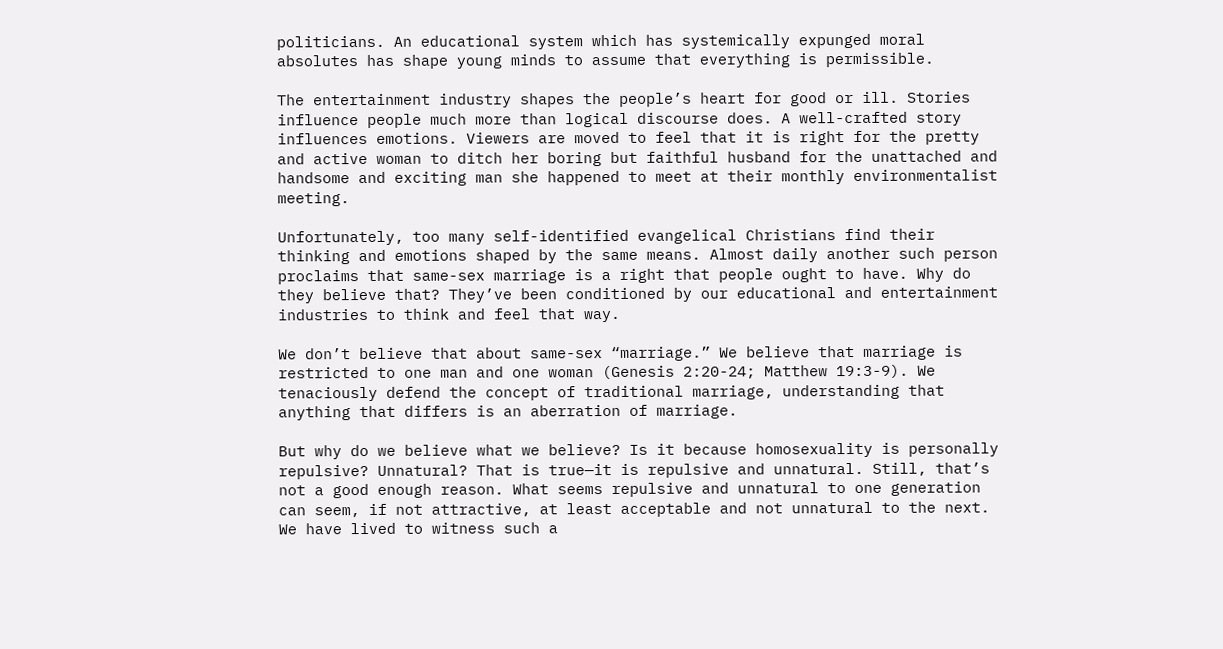politicians. An educational system which has systemically expunged moral absolutes has shape young minds to assume that everything is permissible.

The entertainment industry shapes the people’s heart for good or ill. Stories influence people much more than logical discourse does. A well-crafted story influences emotions. Viewers are moved to feel that it is right for the pretty and active woman to ditch her boring but faithful husband for the unattached and handsome and exciting man she happened to meet at their monthly environmentalist meeting.

Unfortunately, too many self-identified evangelical Christians find their thinking and emotions shaped by the same means. Almost daily another such person proclaims that same-sex marriage is a right that people ought to have. Why do they believe that? They’ve been conditioned by our educational and entertainment industries to think and feel that way.

We don’t believe that about same-sex “marriage.” We believe that marriage is restricted to one man and one woman (Genesis 2:20-24; Matthew 19:3-9). We tenaciously defend the concept of traditional marriage, understanding that anything that differs is an aberration of marriage.

But why do we believe what we believe? Is it because homosexuality is personally repulsive? Unnatural? That is true—it is repulsive and unnatural. Still, that’s not a good enough reason. What seems repulsive and unnatural to one generation can seem, if not attractive, at least acceptable and not unnatural to the next. We have lived to witness such a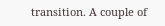transition. A couple of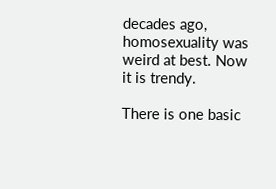decades ago, homosexuality was weird at best. Now it is trendy.

There is one basic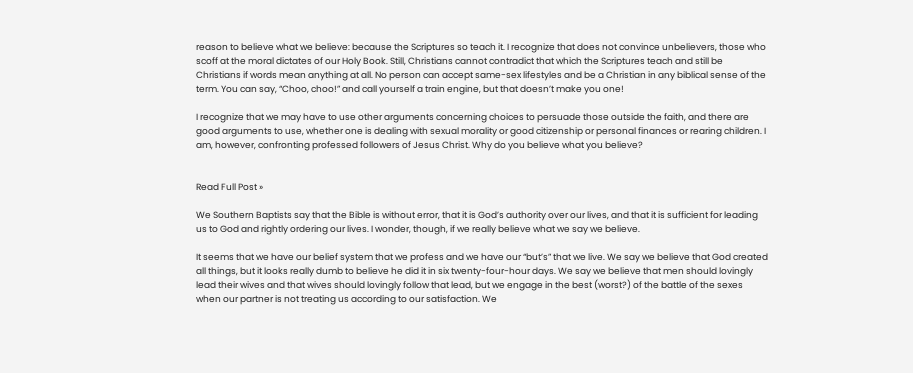reason to believe what we believe: because the Scriptures so teach it. I recognize that does not convince unbelievers, those who scoff at the moral dictates of our Holy Book. Still, Christians cannot contradict that which the Scriptures teach and still be Christians if words mean anything at all. No person can accept same-sex lifestyles and be a Christian in any biblical sense of the term. You can say, “Choo, choo!” and call yourself a train engine, but that doesn’t make you one!

I recognize that we may have to use other arguments concerning choices to persuade those outside the faith, and there are good arguments to use, whether one is dealing with sexual morality or good citizenship or personal finances or rearing children. I am, however, confronting professed followers of Jesus Christ. Why do you believe what you believe?


Read Full Post »

We Southern Baptists say that the Bible is without error, that it is God’s authority over our lives, and that it is sufficient for leading us to God and rightly ordering our lives. I wonder, though, if we really believe what we say we believe.

It seems that we have our belief system that we profess and we have our “but’s” that we live. We say we believe that God created all things, but it looks really dumb to believe he did it in six twenty-four-hour days. We say we believe that men should lovingly lead their wives and that wives should lovingly follow that lead, but we engage in the best (worst?) of the battle of the sexes when our partner is not treating us according to our satisfaction. We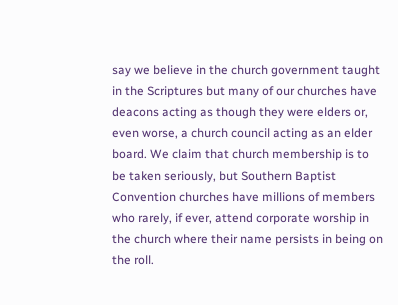say we believe in the church government taught in the Scriptures but many of our churches have deacons acting as though they were elders or, even worse, a church council acting as an elder board. We claim that church membership is to be taken seriously, but Southern Baptist Convention churches have millions of members who rarely, if ever, attend corporate worship in the church where their name persists in being on the roll.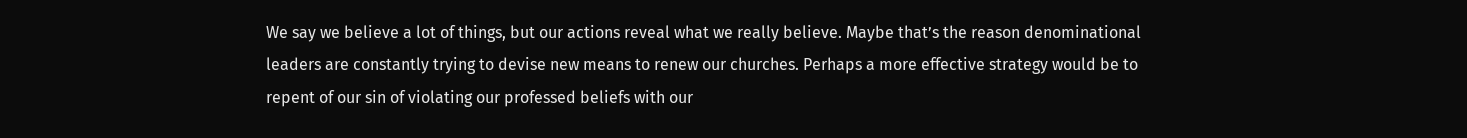We say we believe a lot of things, but our actions reveal what we really believe. Maybe that’s the reason denominational leaders are constantly trying to devise new means to renew our churches. Perhaps a more effective strategy would be to repent of our sin of violating our professed beliefs with our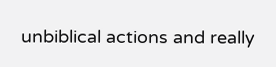unbiblical actions and really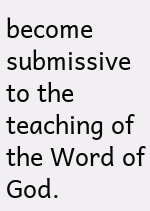become submissive to the teaching of the Word of God.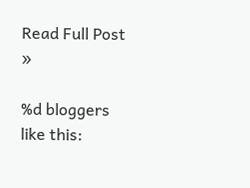Read Full Post »

%d bloggers like this: